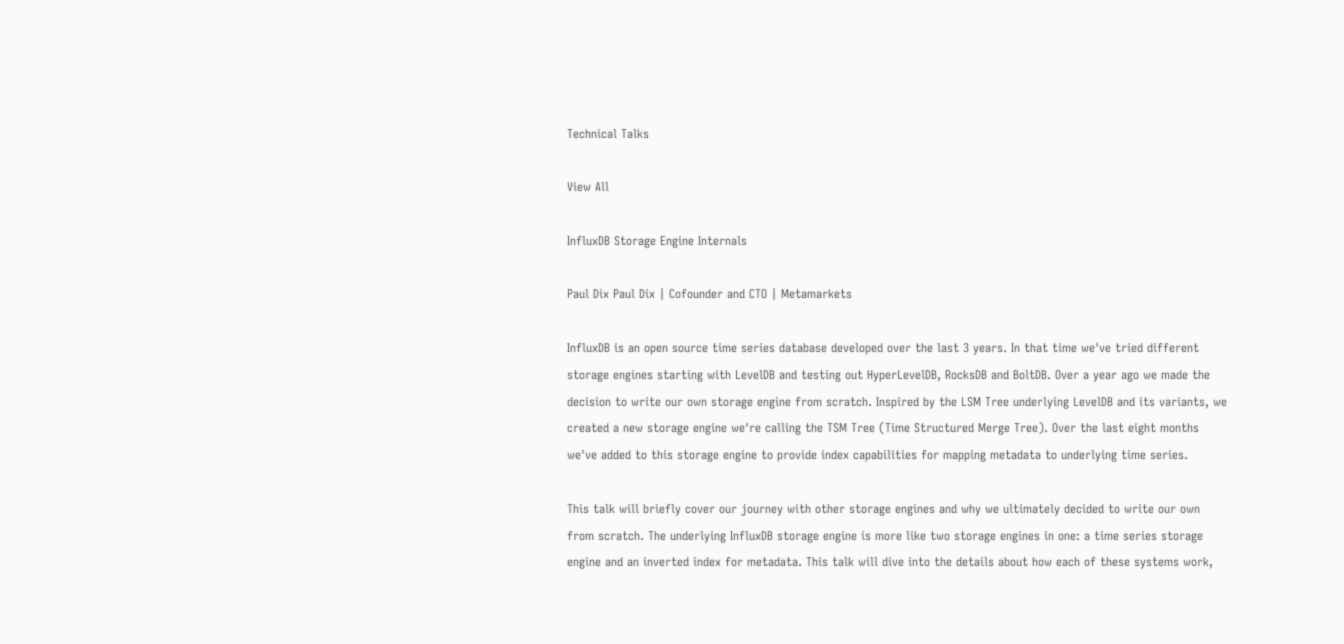Technical Talks

View All

InfluxDB Storage Engine Internals

Paul Dix Paul Dix | Cofounder and CTO | Metamarkets

InfluxDB is an open source time series database developed over the last 3 years. In that time we've tried different storage engines starting with LevelDB and testing out HyperLevelDB, RocksDB and BoltDB. Over a year ago we made the decision to write our own storage engine from scratch. Inspired by the LSM Tree underlying LevelDB and its variants, we created a new storage engine we're calling the TSM Tree (Time Structured Merge Tree). Over the last eight months we've added to this storage engine to provide index capabilities for mapping metadata to underlying time series.

This talk will briefly cover our journey with other storage engines and why we ultimately decided to write our own from scratch. The underlying InfluxDB storage engine is more like two storage engines in one: a time series storage engine and an inverted index for metadata. This talk will dive into the details about how each of these systems work,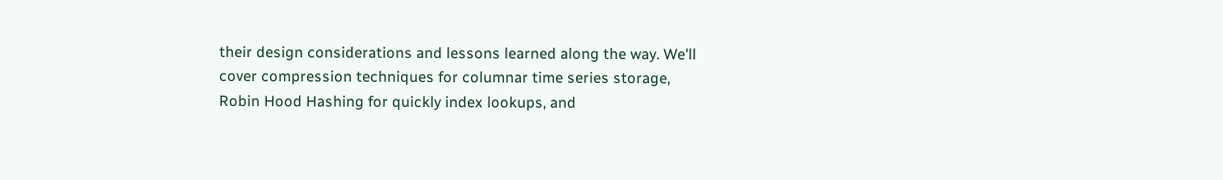their design considerations and lessons learned along the way. We'll cover compression techniques for columnar time series storage, Robin Hood Hashing for quickly index lookups, and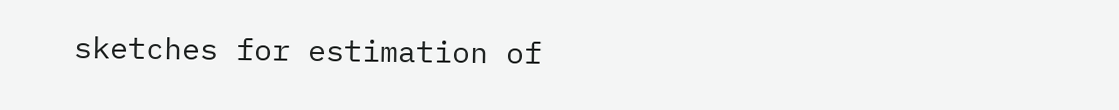sketches for estimation of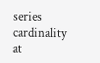series cardinality at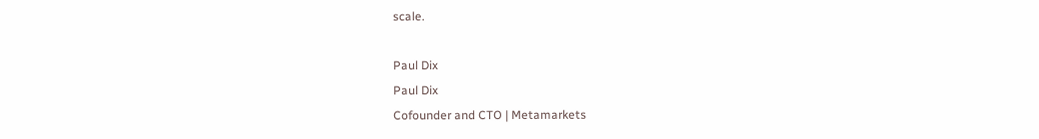scale.

Paul Dix
Paul Dix
Cofounder and CTO | Metamarkets